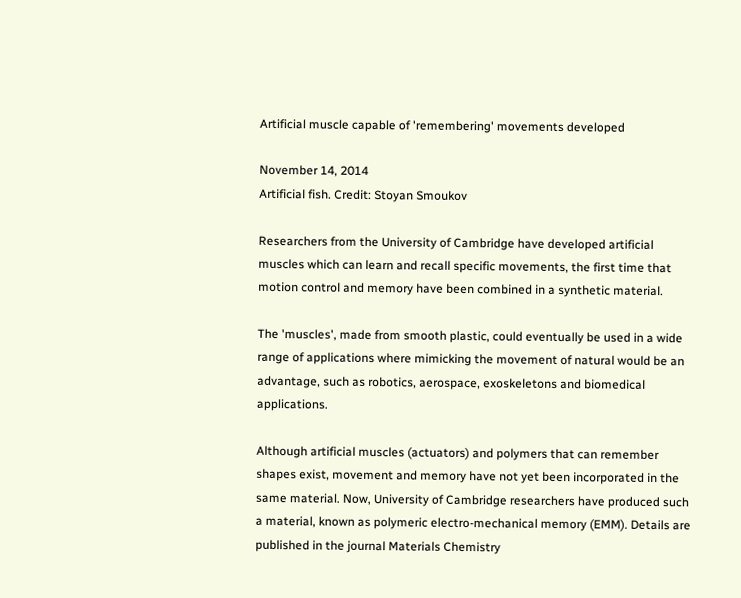Artificial muscle capable of 'remembering' movements developed

November 14, 2014
Artificial fish. Credit: Stoyan Smoukov

Researchers from the University of Cambridge have developed artificial muscles which can learn and recall specific movements, the first time that motion control and memory have been combined in a synthetic material.

The 'muscles', made from smooth plastic, could eventually be used in a wide range of applications where mimicking the movement of natural would be an advantage, such as robotics, aerospace, exoskeletons and biomedical applications.

Although artificial muscles (actuators) and polymers that can remember shapes exist, movement and memory have not yet been incorporated in the same material. Now, University of Cambridge researchers have produced such a material, known as polymeric electro-mechanical memory (EMM). Details are published in the journal Materials Chemistry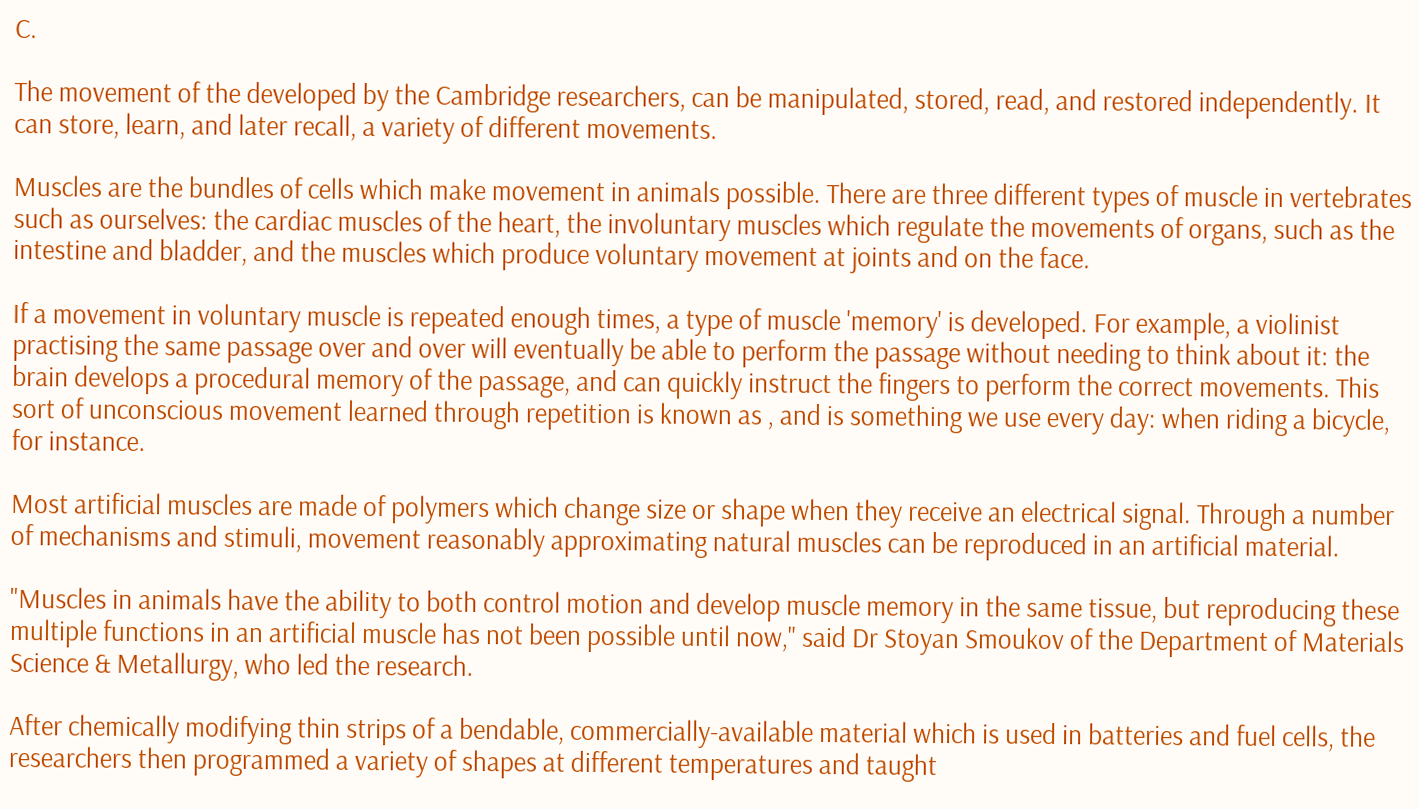C.

The movement of the developed by the Cambridge researchers, can be manipulated, stored, read, and restored independently. It can store, learn, and later recall, a variety of different movements.

Muscles are the bundles of cells which make movement in animals possible. There are three different types of muscle in vertebrates such as ourselves: the cardiac muscles of the heart, the involuntary muscles which regulate the movements of organs, such as the intestine and bladder, and the muscles which produce voluntary movement at joints and on the face.

If a movement in voluntary muscle is repeated enough times, a type of muscle 'memory' is developed. For example, a violinist practising the same passage over and over will eventually be able to perform the passage without needing to think about it: the brain develops a procedural memory of the passage, and can quickly instruct the fingers to perform the correct movements. This sort of unconscious movement learned through repetition is known as , and is something we use every day: when riding a bicycle, for instance.

Most artificial muscles are made of polymers which change size or shape when they receive an electrical signal. Through a number of mechanisms and stimuli, movement reasonably approximating natural muscles can be reproduced in an artificial material.

"Muscles in animals have the ability to both control motion and develop muscle memory in the same tissue, but reproducing these multiple functions in an artificial muscle has not been possible until now," said Dr Stoyan Smoukov of the Department of Materials Science & Metallurgy, who led the research.

After chemically modifying thin strips of a bendable, commercially-available material which is used in batteries and fuel cells, the researchers then programmed a variety of shapes at different temperatures and taught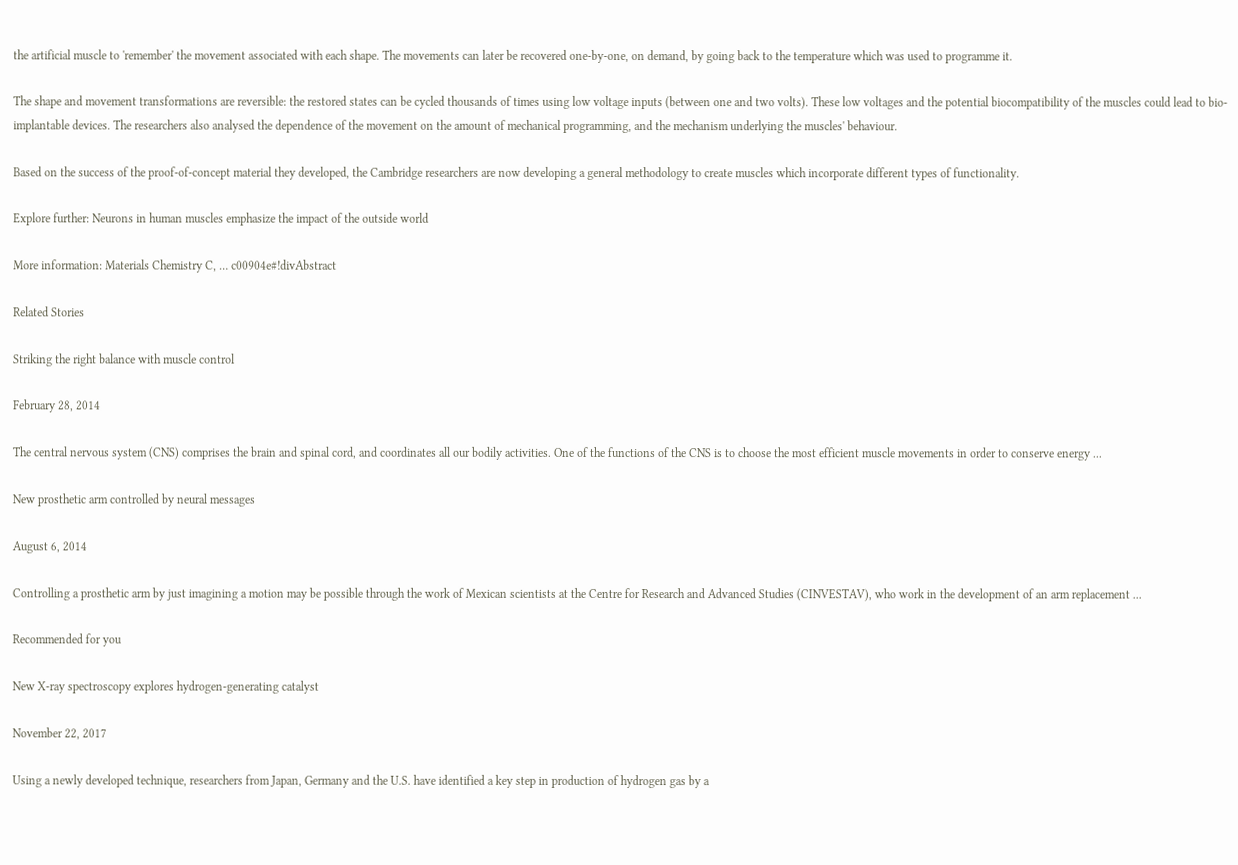the artificial muscle to 'remember' the movement associated with each shape. The movements can later be recovered one-by-one, on demand, by going back to the temperature which was used to programme it.

The shape and movement transformations are reversible: the restored states can be cycled thousands of times using low voltage inputs (between one and two volts). These low voltages and the potential biocompatibility of the muscles could lead to bio-implantable devices. The researchers also analysed the dependence of the movement on the amount of mechanical programming, and the mechanism underlying the muscles' behaviour.

Based on the success of the proof-of-concept material they developed, the Cambridge researchers are now developing a general methodology to create muscles which incorporate different types of functionality.

Explore further: Neurons in human muscles emphasize the impact of the outside world

More information: Materials Chemistry C, … c00904e#!divAbstract

Related Stories

Striking the right balance with muscle control

February 28, 2014

The central nervous system (CNS) comprises the brain and spinal cord, and coordinates all our bodily activities. One of the functions of the CNS is to choose the most efficient muscle movements in order to conserve energy ...

New prosthetic arm controlled by neural messages

August 6, 2014

Controlling a prosthetic arm by just imagining a motion may be possible through the work of Mexican scientists at the Centre for Research and Advanced Studies (CINVESTAV), who work in the development of an arm replacement ...

Recommended for you

New X-ray spectroscopy explores hydrogen-generating catalyst

November 22, 2017

Using a newly developed technique, researchers from Japan, Germany and the U.S. have identified a key step in production of hydrogen gas by a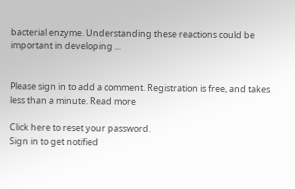bacterial enzyme. Understanding these reactions could be important in developing ...


Please sign in to add a comment. Registration is free, and takes less than a minute. Read more

Click here to reset your password.
Sign in to get notified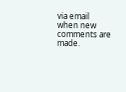via email when new comments are made.